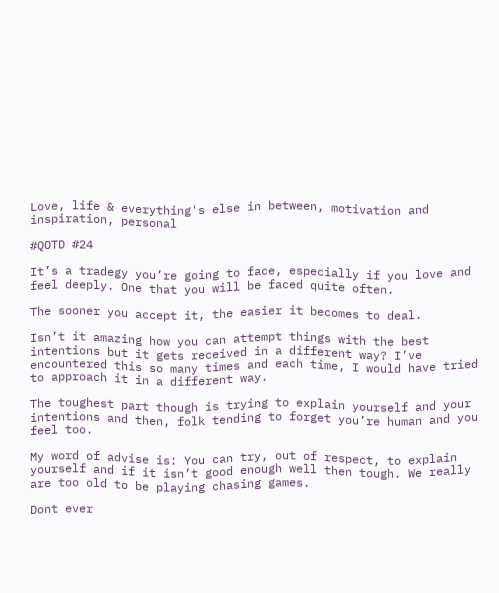Love, life & everything's else in between, motivation and inspiration, personal

#QOTD #24

It’s a tradegy you’re going to face, especially if you love and feel deeply. One that you will be faced quite often.

The sooner you accept it, the easier it becomes to deal.

Isn’t it amazing how you can attempt things with the best intentions but it gets received in a different way? I’ve encountered this so many times and each time, I would have tried to approach it in a different way.

The toughest part though is trying to explain yourself and your intentions and then, folk tending to forget you’re human and you feel too.

My word of advise is: You can try, out of respect, to explain yourself and if it isn’t good enough well then tough. We really are too old to be playing chasing games.

Dont ever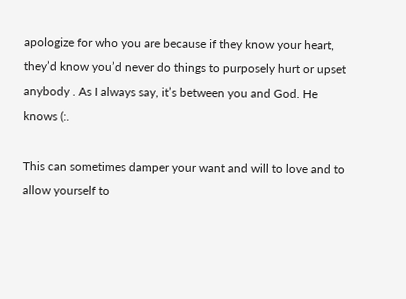apologize for who you are because if they know your heart, they’d know you’d never do things to purposely hurt or upset anybody . As I always say, it’s between you and God. He knows (:.

This can sometimes damper your want and will to love and to allow yourself to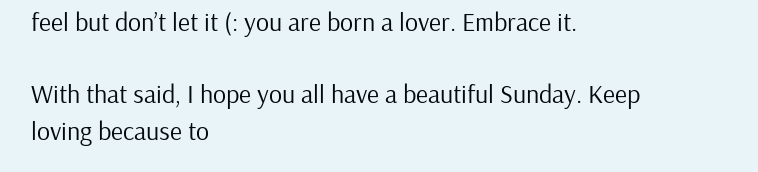feel but don’t let it (: you are born a lover. Embrace it.

With that said, I hope you all have a beautiful Sunday. Keep loving because to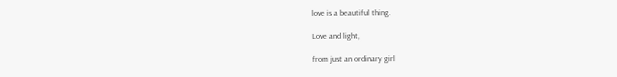love is a beautiful thing.

Love and light,

from just an ordinary girl